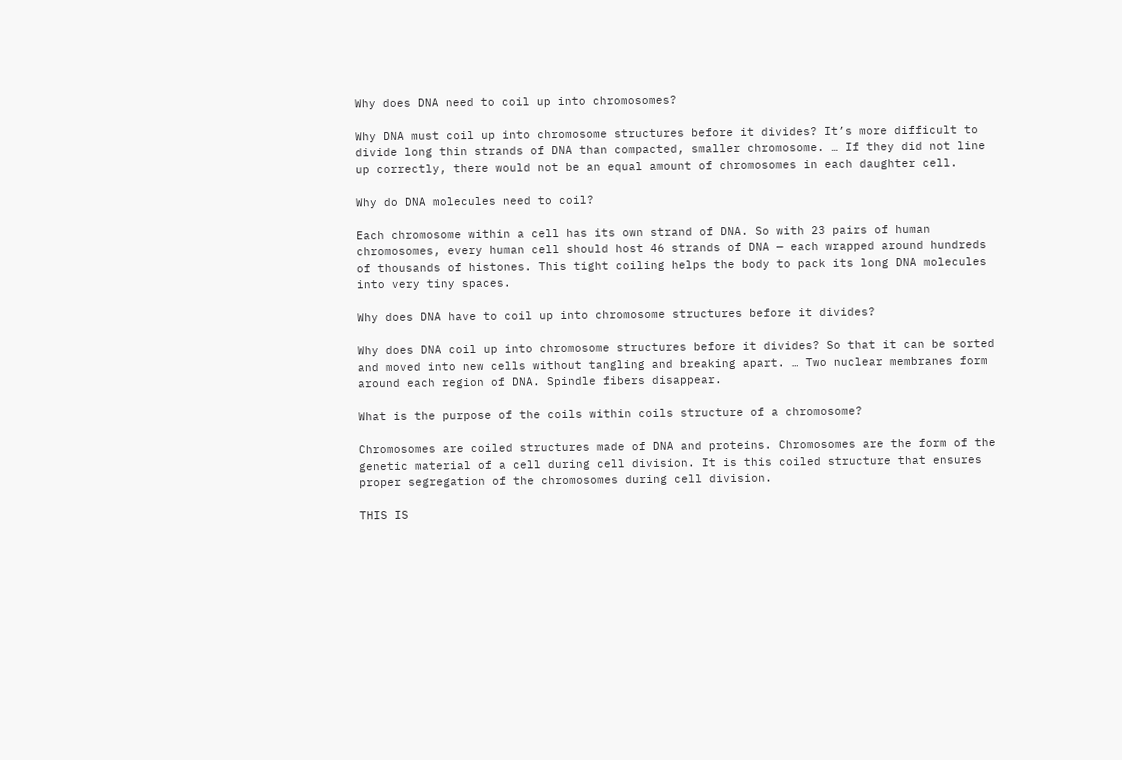Why does DNA need to coil up into chromosomes?

Why DNA must coil up into chromosome structures before it divides? It’s more difficult to divide long thin strands of DNA than compacted, smaller chromosome. … If they did not line up correctly, there would not be an equal amount of chromosomes in each daughter cell.

Why do DNA molecules need to coil?

Each chromosome within a cell has its own strand of DNA. So with 23 pairs of human chromosomes, every human cell should host 46 strands of DNA — each wrapped around hundreds of thousands of histones. This tight coiling helps the body to pack its long DNA molecules into very tiny spaces.

Why does DNA have to coil up into chromosome structures before it divides?

Why does DNA coil up into chromosome structures before it divides? So that it can be sorted and moved into new cells without tangling and breaking apart. … Two nuclear membranes form around each region of DNA. Spindle fibers disappear.

What is the purpose of the coils within coils structure of a chromosome?

Chromosomes are coiled structures made of DNA and proteins. Chromosomes are the form of the genetic material of a cell during cell division. It is this coiled structure that ensures proper segregation of the chromosomes during cell division.

THIS IS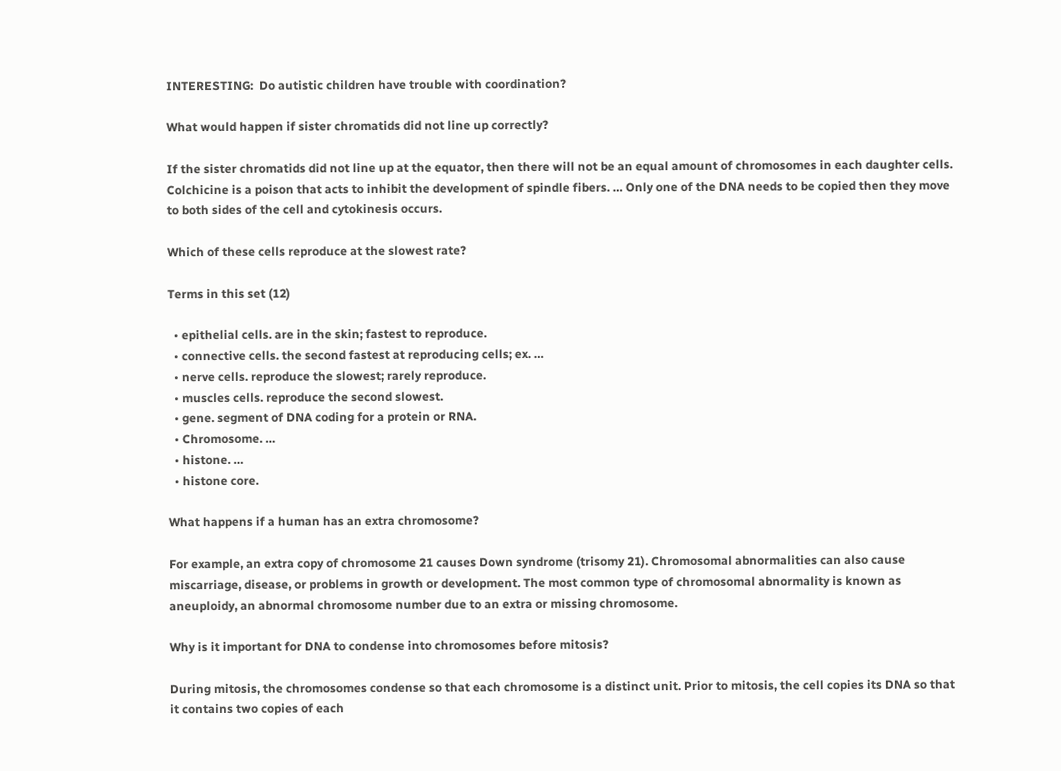INTERESTING:  Do autistic children have trouble with coordination?

What would happen if sister chromatids did not line up correctly?

If the sister chromatids did not line up at the equator, then there will not be an equal amount of chromosomes in each daughter cells. Colchicine is a poison that acts to inhibit the development of spindle fibers. … Only one of the DNA needs to be copied then they move to both sides of the cell and cytokinesis occurs.

Which of these cells reproduce at the slowest rate?

Terms in this set (12)

  • epithelial cells. are in the skin; fastest to reproduce.
  • connective cells. the second fastest at reproducing cells; ex. …
  • nerve cells. reproduce the slowest; rarely reproduce.
  • muscles cells. reproduce the second slowest.
  • gene. segment of DNA coding for a protein or RNA.
  • Chromosome. …
  • histone. …
  • histone core.

What happens if a human has an extra chromosome?

For example, an extra copy of chromosome 21 causes Down syndrome (trisomy 21). Chromosomal abnormalities can also cause miscarriage, disease, or problems in growth or development. The most common type of chromosomal abnormality is known as aneuploidy, an abnormal chromosome number due to an extra or missing chromosome.

Why is it important for DNA to condense into chromosomes before mitosis?

During mitosis, the chromosomes condense so that each chromosome is a distinct unit. Prior to mitosis, the cell copies its DNA so that it contains two copies of each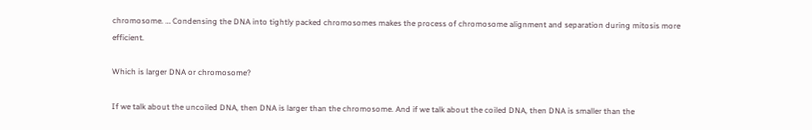chromosome. … Condensing the DNA into tightly packed chromosomes makes the process of chromosome alignment and separation during mitosis more efficient.

Which is larger DNA or chromosome?

If we talk about the uncoiled DNA, then DNA is larger than the chromosome. And if we talk about the coiled DNA, then DNA is smaller than the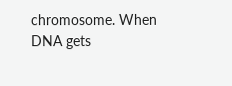chromosome. When DNA gets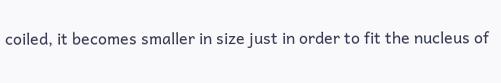coiled, it becomes smaller in size just in order to fit the nucleus of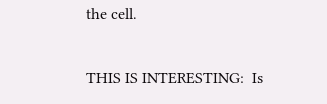the cell.

THIS IS INTERESTING:  Is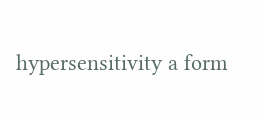hypersensitivity a form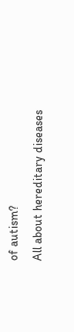of autism?
All about hereditary diseases